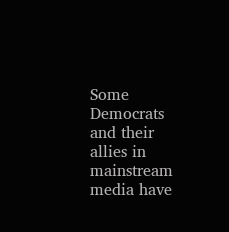Some Democrats and their allies in mainstream media have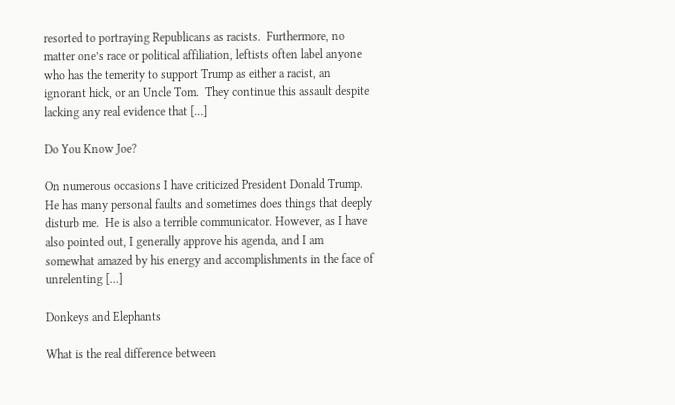resorted to portraying Republicans as racists.  Furthermore, no matter one’s race or political affiliation, leftists often label anyone who has the temerity to support Trump as either a racist, an ignorant hick, or an Uncle Tom.  They continue this assault despite lacking any real evidence that […]

Do You Know Joe?

On numerous occasions I have criticized President Donald Trump.  He has many personal faults and sometimes does things that deeply disturb me.  He is also a terrible communicator. However, as I have also pointed out, I generally approve his agenda, and I am somewhat amazed by his energy and accomplishments in the face of unrelenting […]

Donkeys and Elephants

What is the real difference between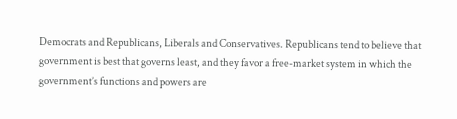Democrats and Republicans, Liberals and Conservatives. Republicans tend to believe that government is best that governs least, and they favor a free-market system in which the government’s functions and powers are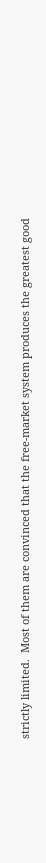strictly limited.  Most of them are convinced that the free-market system produces the greatest good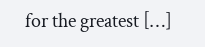for the greatest […]